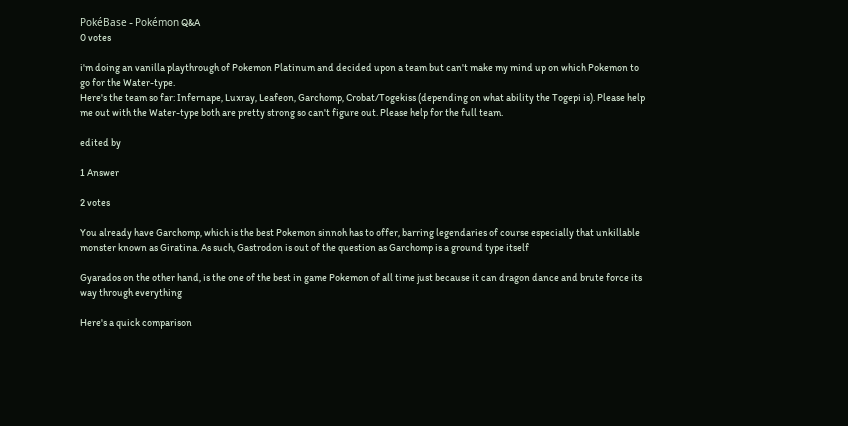PokéBase - Pokémon Q&A
0 votes

i'm doing an vanilla playthrough of Pokemon Platinum and decided upon a team but can't make my mind up on which Pokemon to go for the Water-type.
Here's the team so far: Infernape, Luxray, Leafeon, Garchomp, Crobat/Togekiss (depending on what ability the Togepi is). Please help me out with the Water-type both are pretty strong so can't figure out. Please help for the full team.

edited by

1 Answer

2 votes

You already have Garchomp, which is the best Pokemon sinnoh has to offer, barring legendaries of course especially that unkillable monster known as Giratina. As such, Gastrodon is out of the question as Garchomp is a ground type itself

Gyarados on the other hand, is the one of the best in game Pokemon of all time just because it can dragon dance and brute force its way through everything

Here's a quick comparison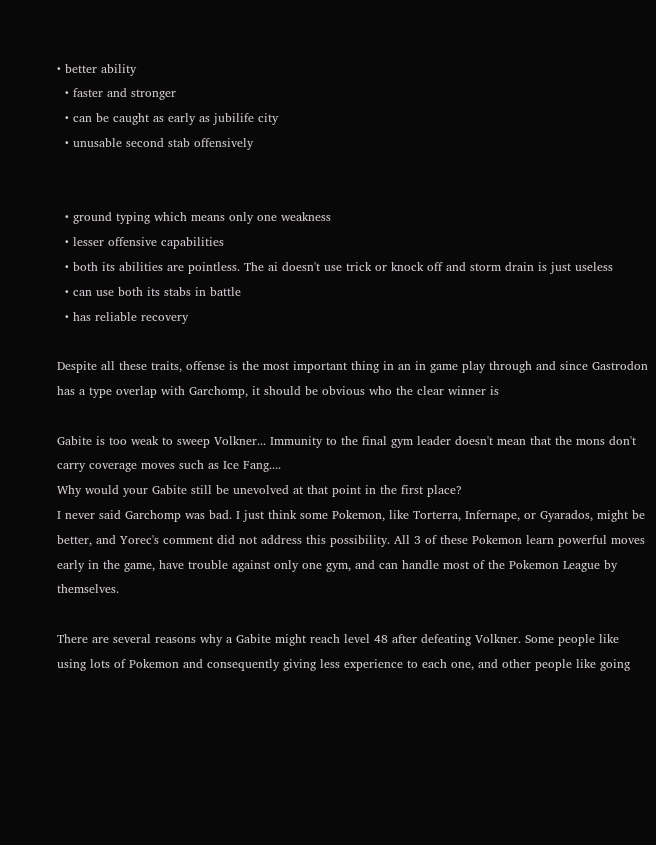• better ability
  • faster and stronger
  • can be caught as early as jubilife city
  • unusable second stab offensively


  • ground typing which means only one weakness
  • lesser offensive capabilities
  • both its abilities are pointless. The ai doesn't use trick or knock off and storm drain is just useless
  • can use both its stabs in battle
  • has reliable recovery

Despite all these traits, offense is the most important thing in an in game play through and since Gastrodon has a type overlap with Garchomp, it should be obvious who the clear winner is

Gabite is too weak to sweep Volkner... Immunity to the final gym leader doesn't mean that the mons don't carry coverage moves such as Ice Fang....
Why would your Gabite still be unevolved at that point in the first place?
I never said Garchomp was bad. I just think some Pokemon, like Torterra, Infernape, or Gyarados, might be better, and Yorec's comment did not address this possibility. All 3 of these Pokemon learn powerful moves early in the game, have trouble against only one gym, and can handle most of the Pokemon League by themselves.

There are several reasons why a Gabite might reach level 48 after defeating Volkner. Some people like using lots of Pokemon and consequently giving less experience to each one, and other people like going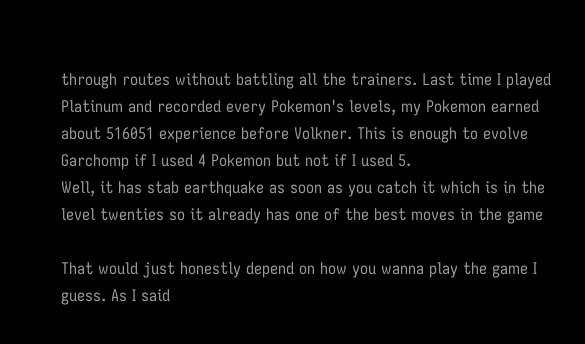through routes without battling all the trainers. Last time I played Platinum and recorded every Pokemon's levels, my Pokemon earned about 516051 experience before Volkner. This is enough to evolve Garchomp if I used 4 Pokemon but not if I used 5.
Well, it has stab earthquake as soon as you catch it which is in the level twenties so it already has one of the best moves in the game

That would just honestly depend on how you wanna play the game I guess. As I said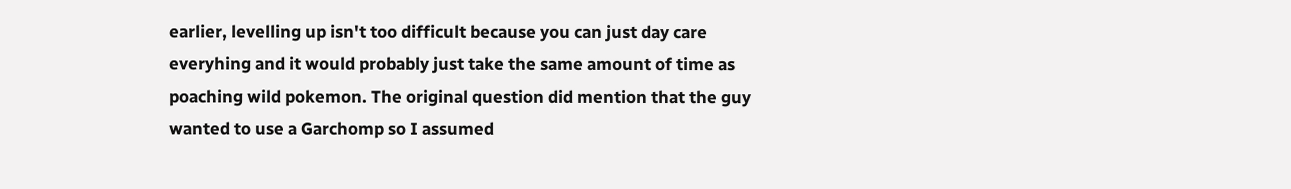earlier, levelling up isn't too difficult because you can just day care everyhing and it would probably just take the same amount of time as poaching wild pokemon. The original question did mention that the guy wanted to use a Garchomp so I assumed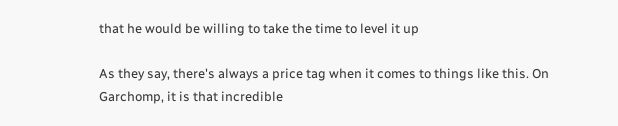that he would be willing to take the time to level it up

As they say, there's always a price tag when it comes to things like this. On Garchomp, it is that incredible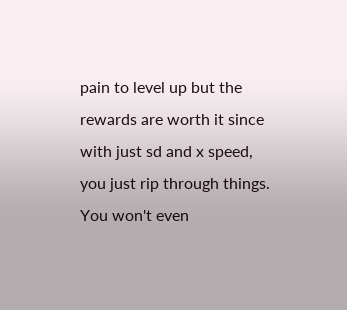pain to level up but the rewards are worth it since with just sd and x speed, you just rip through things. You won't even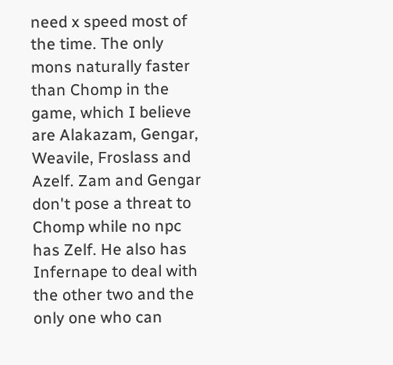need x speed most of the time. The only mons naturally faster than Chomp in the game, which I believe are Alakazam, Gengar, Weavile, Froslass and Azelf. Zam and Gengar don't pose a threat to Chomp while no npc has Zelf. He also has Infernape to deal with the other two and the only one who can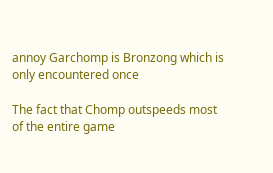annoy Garchomp is Bronzong which is only encountered once

The fact that Chomp outspeeds most of the entire game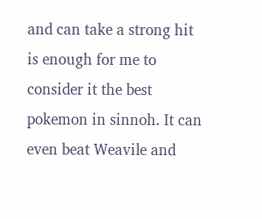and can take a strong hit is enough for me to consider it the best pokemon in sinnoh. It can even beat Weavile and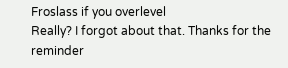Froslass if you overlevel
Really? I forgot about that. Thanks for the reminder